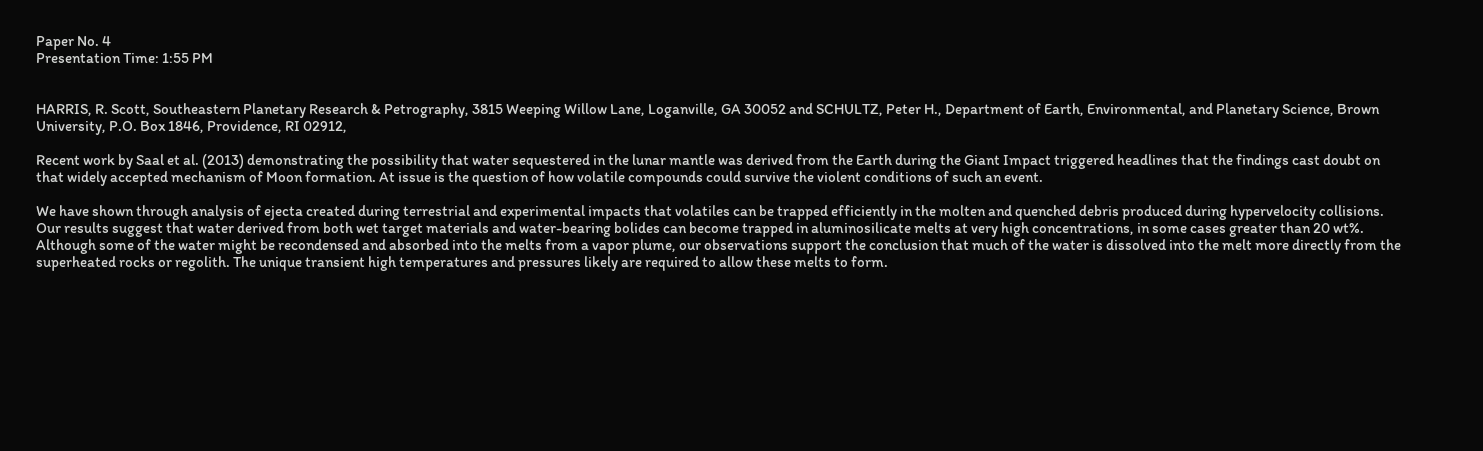Paper No. 4
Presentation Time: 1:55 PM


HARRIS, R. Scott, Southeastern Planetary Research & Petrography, 3815 Weeping Willow Lane, Loganville, GA 30052 and SCHULTZ, Peter H., Department of Earth, Environmental, and Planetary Science, Brown University, P.O. Box 1846, Providence, RI 02912,

Recent work by Saal et al. (2013) demonstrating the possibility that water sequestered in the lunar mantle was derived from the Earth during the Giant Impact triggered headlines that the findings cast doubt on that widely accepted mechanism of Moon formation. At issue is the question of how volatile compounds could survive the violent conditions of such an event.

We have shown through analysis of ejecta created during terrestrial and experimental impacts that volatiles can be trapped efficiently in the molten and quenched debris produced during hypervelocity collisions. Our results suggest that water derived from both wet target materials and water-bearing bolides can become trapped in aluminosilicate melts at very high concentrations, in some cases greater than 20 wt%. Although some of the water might be recondensed and absorbed into the melts from a vapor plume, our observations support the conclusion that much of the water is dissolved into the melt more directly from the superheated rocks or regolith. The unique transient high temperatures and pressures likely are required to allow these melts to form.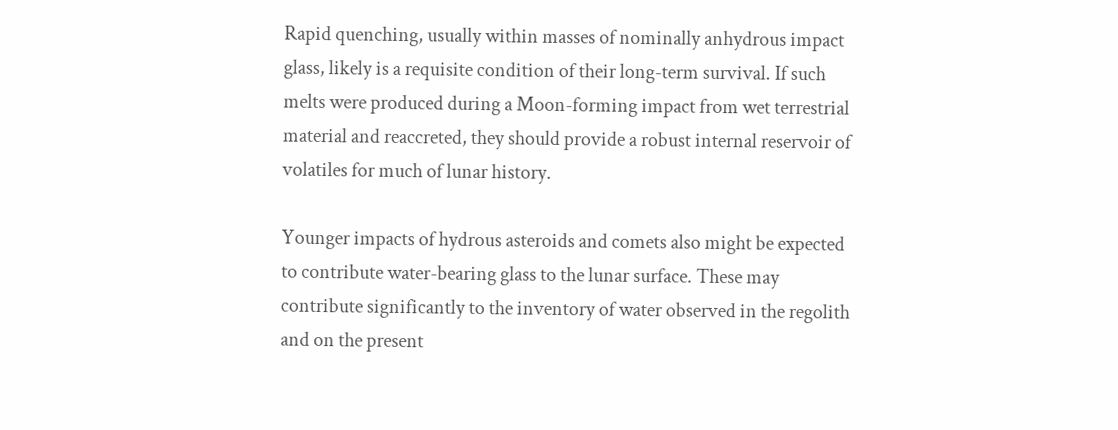Rapid quenching, usually within masses of nominally anhydrous impact glass, likely is a requisite condition of their long-term survival. If such melts were produced during a Moon-forming impact from wet terrestrial material and reaccreted, they should provide a robust internal reservoir of volatiles for much of lunar history.

Younger impacts of hydrous asteroids and comets also might be expected to contribute water-bearing glass to the lunar surface. These may contribute significantly to the inventory of water observed in the regolith and on the present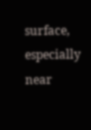surface, especially near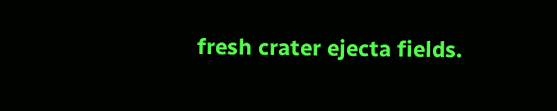fresh crater ejecta fields.